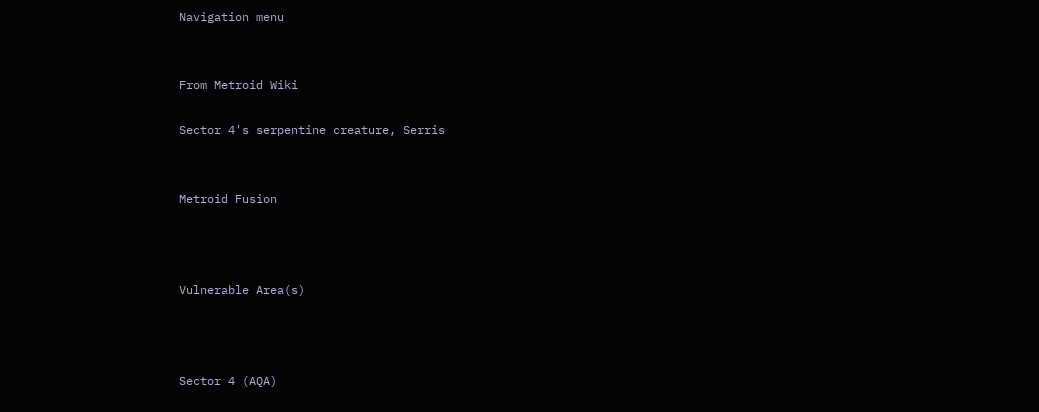Navigation menu


From Metroid Wiki

Sector 4's serpentine creature, Serris


Metroid Fusion



Vulnerable Area(s)



Sector 4 (AQA)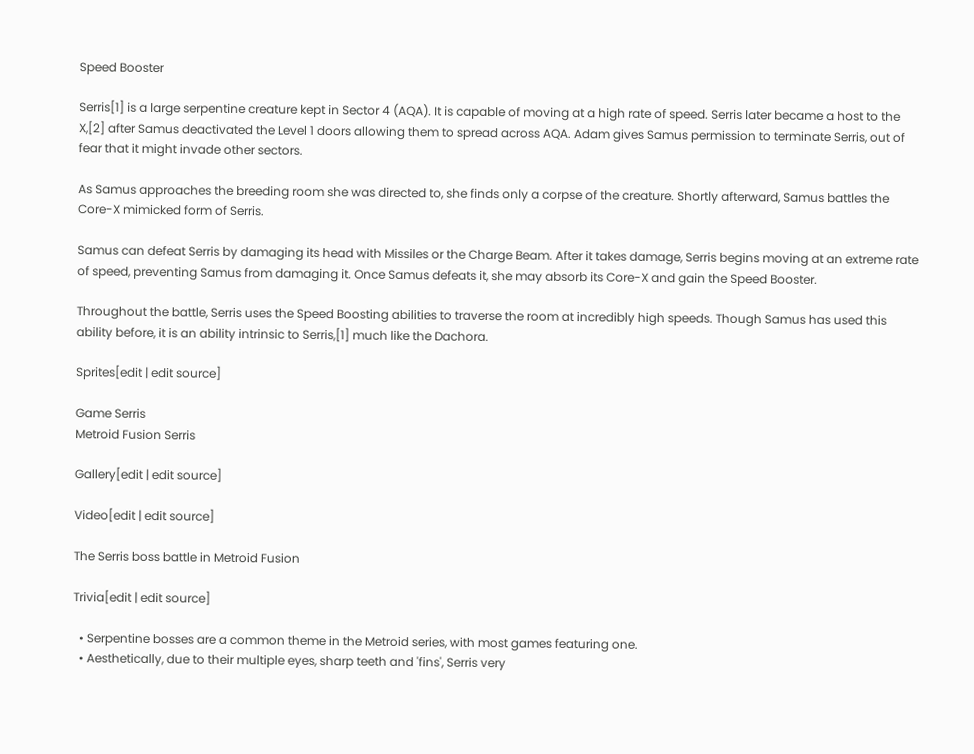Speed Booster

Serris[1] is a large serpentine creature kept in Sector 4 (AQA). It is capable of moving at a high rate of speed. Serris later became a host to the X,[2] after Samus deactivated the Level 1 doors allowing them to spread across AQA. Adam gives Samus permission to terminate Serris, out of fear that it might invade other sectors.

As Samus approaches the breeding room she was directed to, she finds only a corpse of the creature. Shortly afterward, Samus battles the Core-X mimicked form of Serris.

Samus can defeat Serris by damaging its head with Missiles or the Charge Beam. After it takes damage, Serris begins moving at an extreme rate of speed, preventing Samus from damaging it. Once Samus defeats it, she may absorb its Core-X and gain the Speed Booster.

Throughout the battle, Serris uses the Speed Boosting abilities to traverse the room at incredibly high speeds. Though Samus has used this ability before, it is an ability intrinsic to Serris,[1] much like the Dachora.

Sprites[edit | edit source]

Game Serris
Metroid Fusion Serris

Gallery[edit | edit source]

Video[edit | edit source]

The Serris boss battle in Metroid Fusion

Trivia[edit | edit source]

  • Serpentine bosses are a common theme in the Metroid series, with most games featuring one.
  • Aesthetically, due to their multiple eyes, sharp teeth and 'fins', Serris very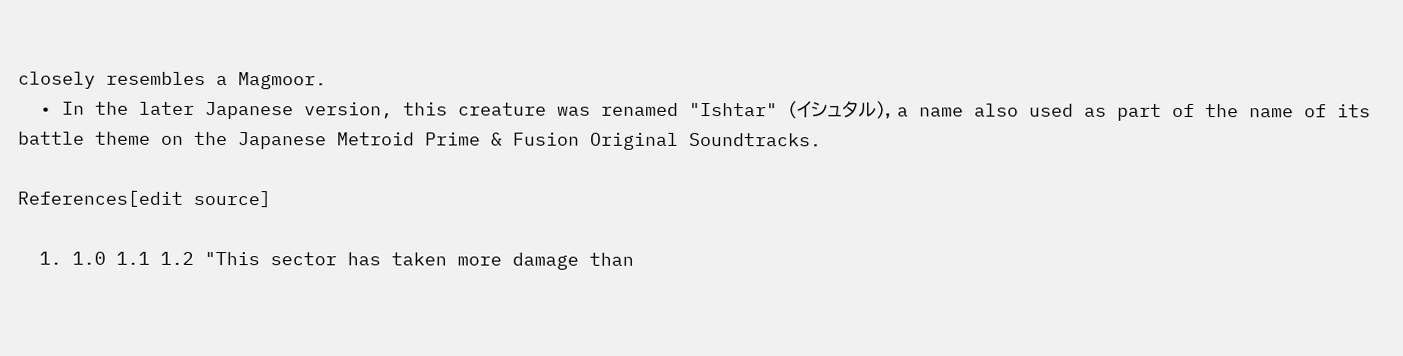closely resembles a Magmoor.
  • In the later Japanese version, this creature was renamed "Ishtar" (イシュタル), a name also used as part of the name of its battle theme on the Japanese Metroid Prime & Fusion Original Soundtracks.

References[edit source]

  1. 1.0 1.1 1.2 "This sector has taken more damage than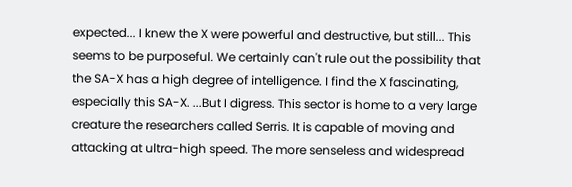expected... I knew the X were powerful and destructive, but still... This seems to be purposeful. We certainly can't rule out the possibility that the SA-X has a high degree of intelligence. I find the X fascinating, especially this SA-X. ...But I digress. This sector is home to a very large creature the researchers called Serris. It is capable of moving and attacking at ultra-high speed. The more senseless and widespread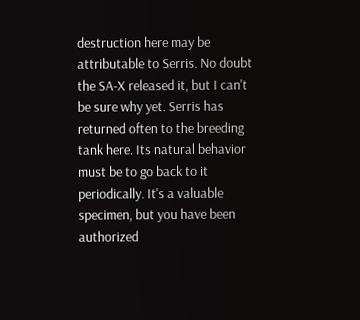destruction here may be attributable to Serris. No doubt the SA-X released it, but I can't be sure why yet. Serris has returned often to the breeding tank here. Its natural behavior must be to go back to it periodically. It's a valuable specimen, but you have been authorized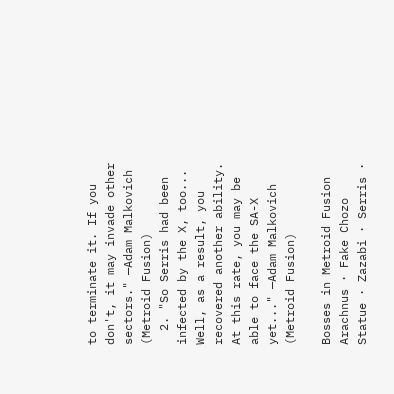to terminate it. If you don't, it may invade other sectors." —Adam Malkovich (Metroid Fusion)
  2. "So Serris had been infected by the X, too... Well, as a result, you recovered another ability. At this rate, you may be able to face the SA-X yet..." —Adam Malkovich (Metroid Fusion)

Bosses in Metroid Fusion
Arachnus · Fake Chozo Statue · Zazabi · Serris ·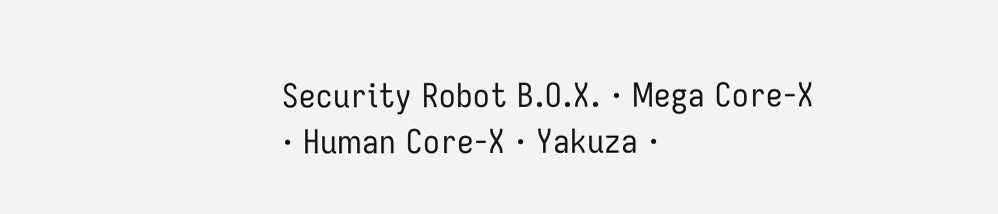Security Robot B.O.X. · Mega Core-X · Human Core-X · Yakuza ·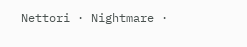Nettori · Nightmare ·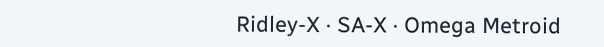Ridley-X · SA-X · Omega Metroid